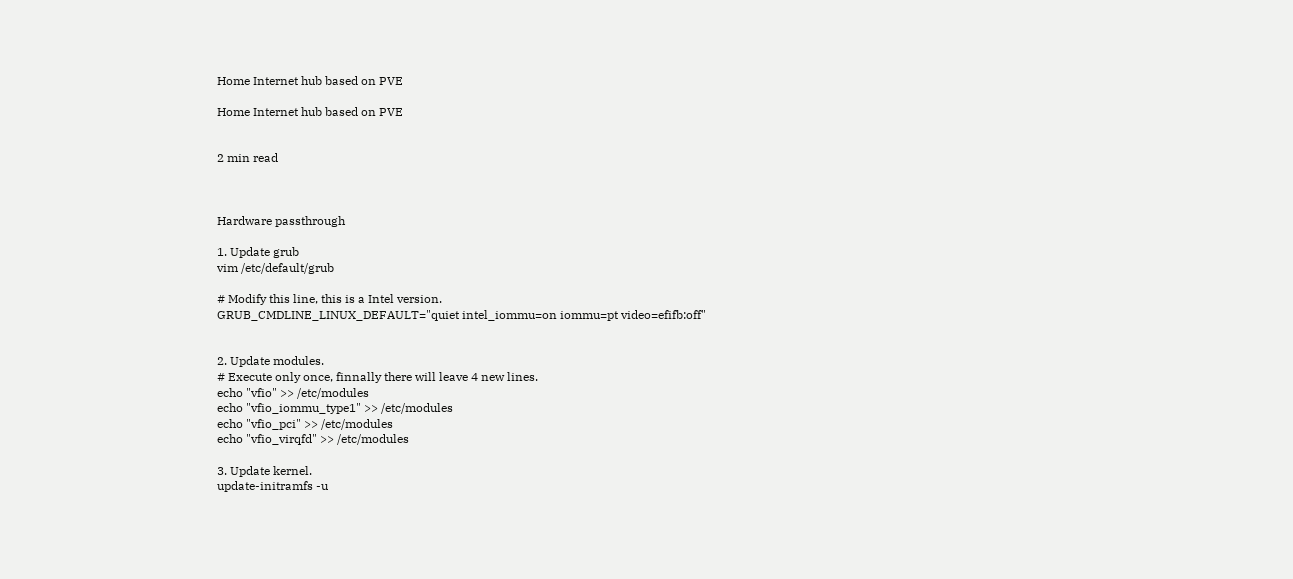Home Internet hub based on PVE

Home Internet hub based on PVE


2 min read



Hardware passthrough

1. Update grub
vim /etc/default/grub

# Modify this line, this is a Intel version.
GRUB_CMDLINE_LINUX_DEFAULT="quiet intel_iommu=on iommu=pt video=efifb:off"


2. Update modules.
# Execute only once, finnally there will leave 4 new lines.
echo "vfio" >> /etc/modules
echo "vfio_iommu_type1" >> /etc/modules
echo "vfio_pci" >> /etc/modules
echo "vfio_virqfd" >> /etc/modules

3. Update kernel.
update-initramfs -u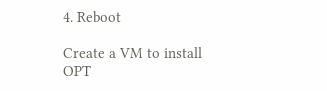4. Reboot

Create a VM to install OPT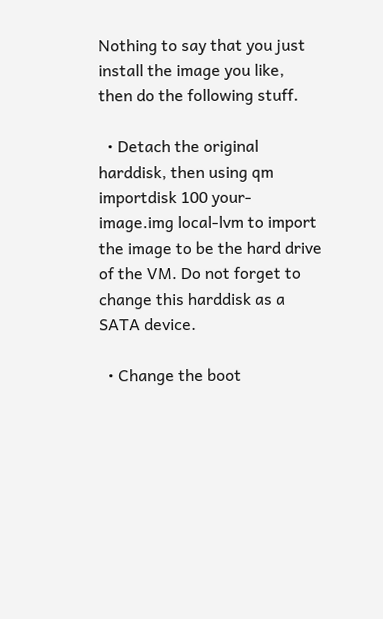Nothing to say that you just install the image you like, then do the following stuff.

  • Detach the original harddisk, then using qm importdisk 100 your-image.img local-lvm to import the image to be the hard drive of the VM. Do not forget to change this harddisk as a SATA device.

  • Change the boot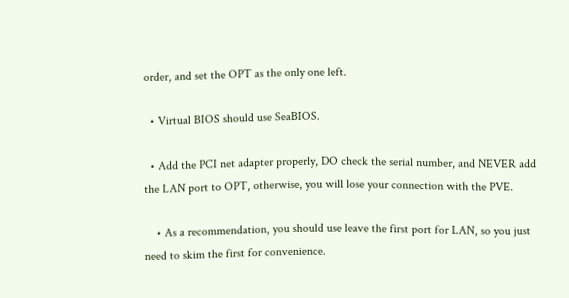order, and set the OPT as the only one left.

  • Virtual BIOS should use SeaBIOS.

  • Add the PCI net adapter properly, DO check the serial number, and NEVER add the LAN port to OPT, otherwise, you will lose your connection with the PVE.

    • As a recommendation, you should use leave the first port for LAN, so you just need to skim the first for convenience.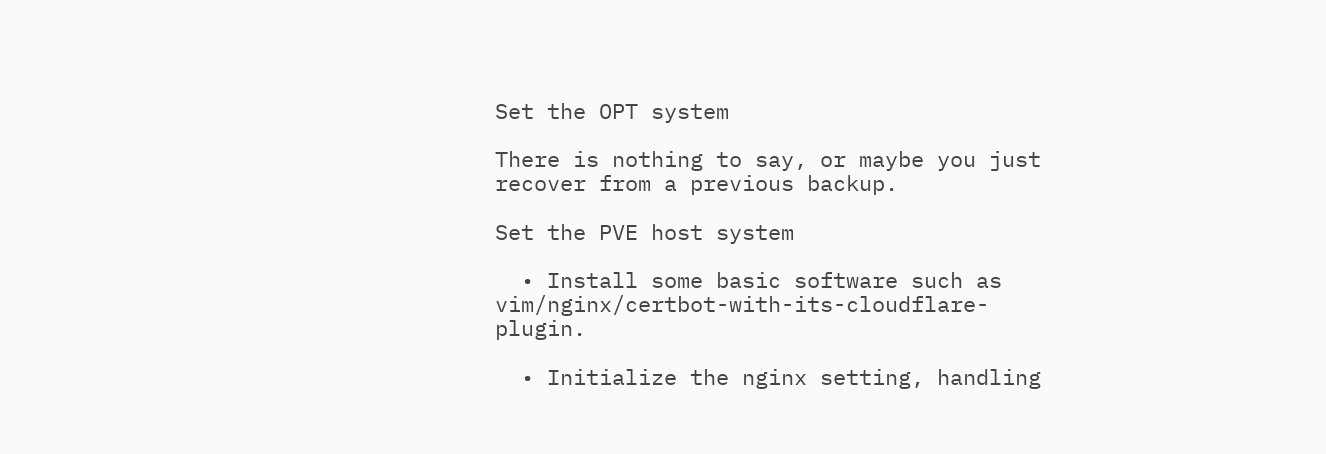Set the OPT system

There is nothing to say, or maybe you just recover from a previous backup.

Set the PVE host system

  • Install some basic software such as vim/nginx/certbot-with-its-cloudflare-plugin.

  • Initialize the nginx setting, handling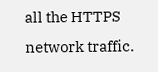all the HTTPS network traffic.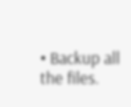• Backup all the files.